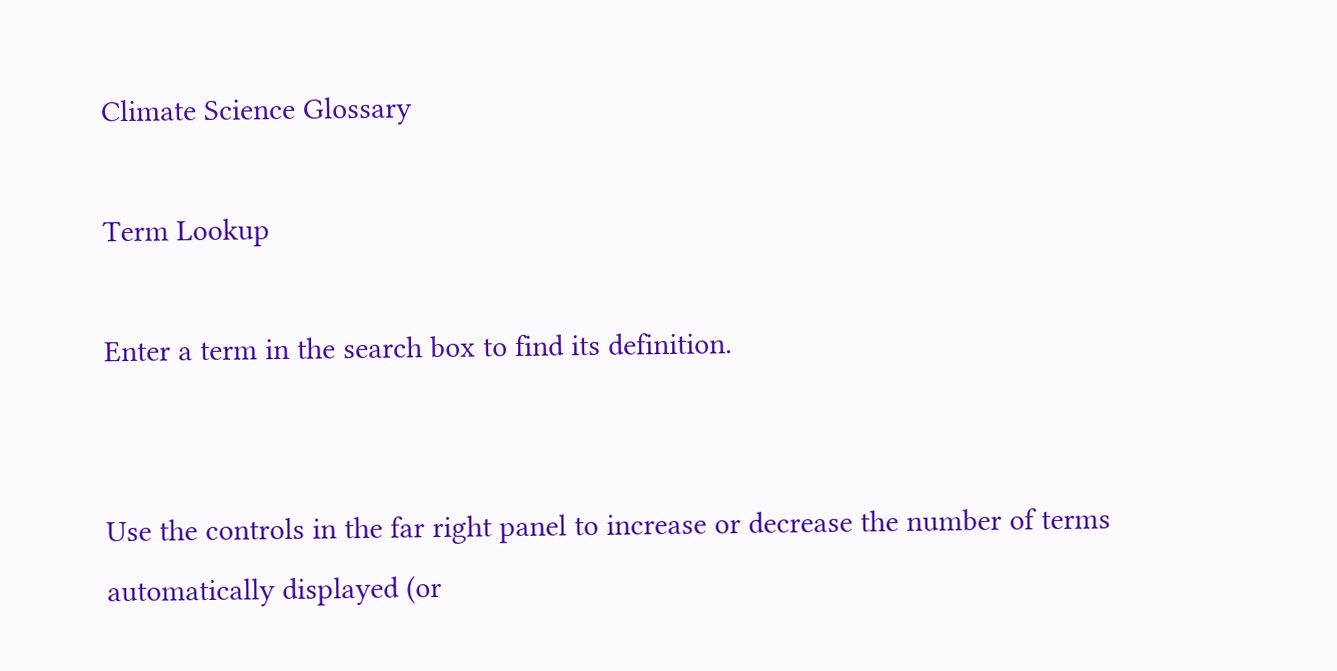Climate Science Glossary

Term Lookup

Enter a term in the search box to find its definition.


Use the controls in the far right panel to increase or decrease the number of terms automatically displayed (or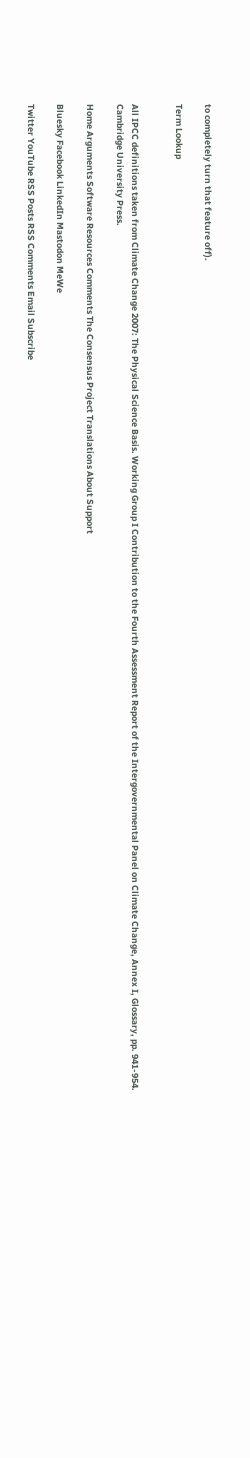to completely turn that feature off).

Term Lookup


All IPCC definitions taken from Climate Change 2007: The Physical Science Basis. Working Group I Contribution to the Fourth Assessment Report of the Intergovernmental Panel on Climate Change, Annex I, Glossary, pp. 941-954. Cambridge University Press.

Home Arguments Software Resources Comments The Consensus Project Translations About Support

Bluesky Facebook LinkedIn Mastodon MeWe

Twitter YouTube RSS Posts RSS Comments Email Subscribe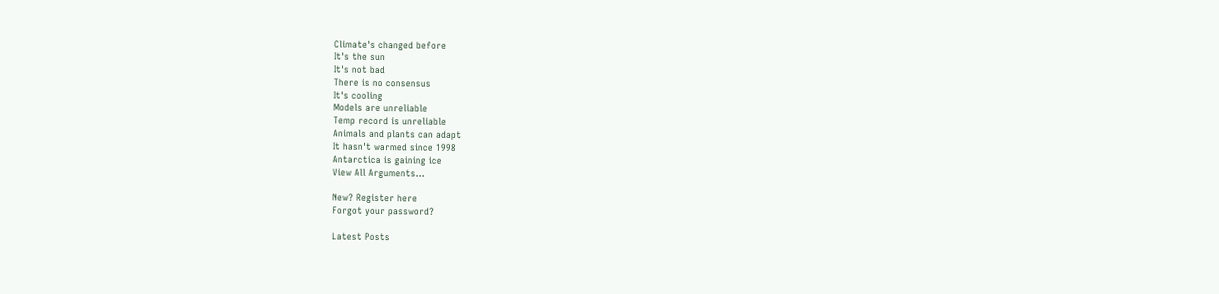Climate's changed before
It's the sun
It's not bad
There is no consensus
It's cooling
Models are unreliable
Temp record is unreliable
Animals and plants can adapt
It hasn't warmed since 1998
Antarctica is gaining ice
View All Arguments...

New? Register here
Forgot your password?

Latest Posts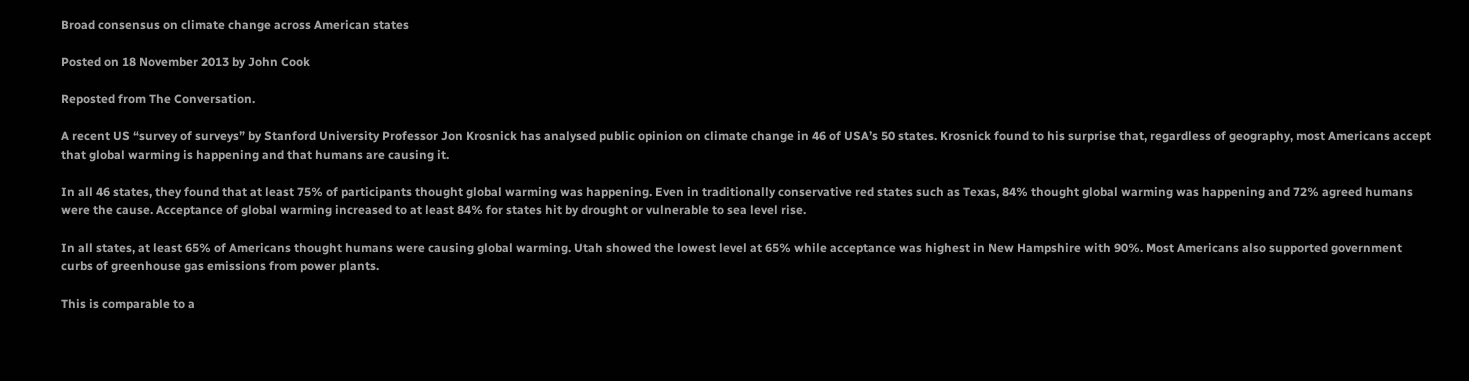Broad consensus on climate change across American states

Posted on 18 November 2013 by John Cook

Reposted from The Conversation.

A recent US “survey of surveys” by Stanford University Professor Jon Krosnick has analysed public opinion on climate change in 46 of USA’s 50 states. Krosnick found to his surprise that, regardless of geography, most Americans accept that global warming is happening and that humans are causing it.

In all 46 states, they found that at least 75% of participants thought global warming was happening. Even in traditionally conservative red states such as Texas, 84% thought global warming was happening and 72% agreed humans were the cause. Acceptance of global warming increased to at least 84% for states hit by drought or vulnerable to sea level rise.

In all states, at least 65% of Americans thought humans were causing global warming. Utah showed the lowest level at 65% while acceptance was highest in New Hampshire with 90%. Most Americans also supported government curbs of greenhouse gas emissions from power plants.

This is comparable to a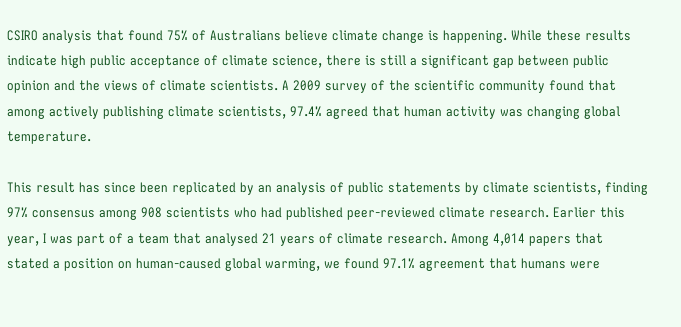CSIRO analysis that found 75% of Australians believe climate change is happening. While these results indicate high public acceptance of climate science, there is still a significant gap between public opinion and the views of climate scientists. A 2009 survey of the scientific community found that among actively publishing climate scientists, 97.4% agreed that human activity was changing global temperature.

This result has since been replicated by an analysis of public statements by climate scientists, finding 97% consensus among 908 scientists who had published peer-reviewed climate research. Earlier this year, I was part of a team that analysed 21 years of climate research. Among 4,014 papers that stated a position on human-caused global warming, we found 97.1% agreement that humans were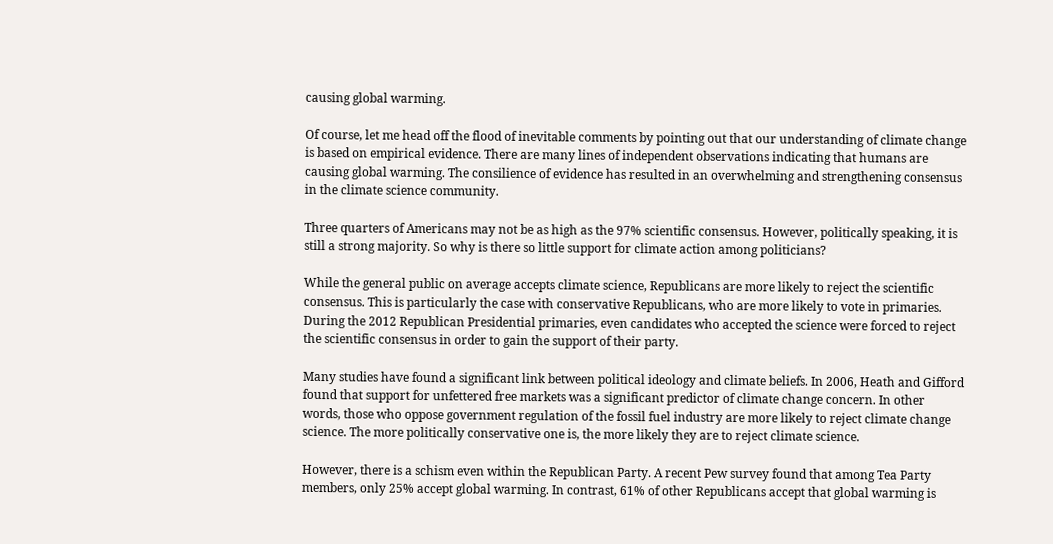causing global warming.

Of course, let me head off the flood of inevitable comments by pointing out that our understanding of climate change is based on empirical evidence. There are many lines of independent observations indicating that humans are causing global warming. The consilience of evidence has resulted in an overwhelming and strengthening consensus in the climate science community.

Three quarters of Americans may not be as high as the 97% scientific consensus. However, politically speaking, it is still a strong majority. So why is there so little support for climate action among politicians?

While the general public on average accepts climate science, Republicans are more likely to reject the scientific consensus. This is particularly the case with conservative Republicans, who are more likely to vote in primaries. During the 2012 Republican Presidential primaries, even candidates who accepted the science were forced to reject the scientific consensus in order to gain the support of their party.

Many studies have found a significant link between political ideology and climate beliefs. In 2006, Heath and Gifford found that support for unfettered free markets was a significant predictor of climate change concern. In other words, those who oppose government regulation of the fossil fuel industry are more likely to reject climate change science. The more politically conservative one is, the more likely they are to reject climate science.

However, there is a schism even within the Republican Party. A recent Pew survey found that among Tea Party members, only 25% accept global warming. In contrast, 61% of other Republicans accept that global warming is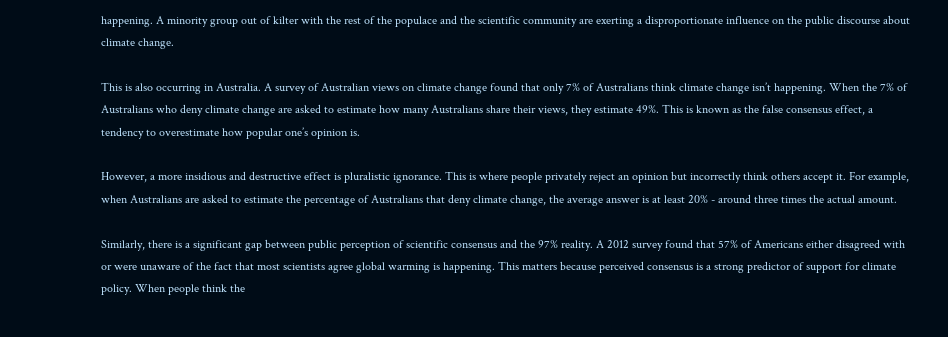happening. A minority group out of kilter with the rest of the populace and the scientific community are exerting a disproportionate influence on the public discourse about climate change.

This is also occurring in Australia. A survey of Australian views on climate change found that only 7% of Australians think climate change isn’t happening. When the 7% of Australians who deny climate change are asked to estimate how many Australians share their views, they estimate 49%. This is known as the false consensus effect, a tendency to overestimate how popular one’s opinion is.

However, a more insidious and destructive effect is pluralistic ignorance. This is where people privately reject an opinion but incorrectly think others accept it. For example, when Australians are asked to estimate the percentage of Australians that deny climate change, the average answer is at least 20% - around three times the actual amount.

Similarly, there is a significant gap between public perception of scientific consensus and the 97% reality. A 2012 survey found that 57% of Americans either disagreed with or were unaware of the fact that most scientists agree global warming is happening. This matters because perceived consensus is a strong predictor of support for climate policy. When people think the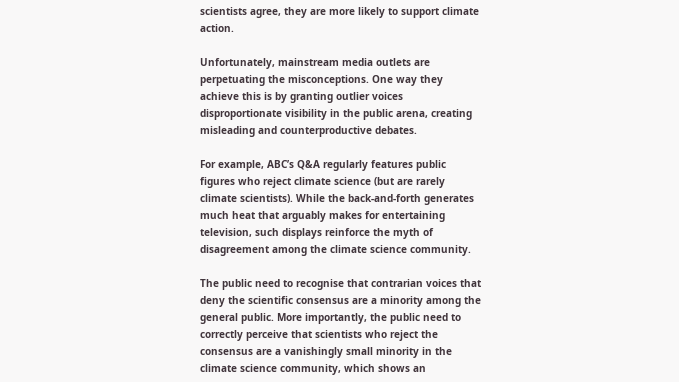scientists agree, they are more likely to support climate action.

Unfortunately, mainstream media outlets are perpetuating the misconceptions. One way they achieve this is by granting outlier voices disproportionate visibility in the public arena, creating misleading and counterproductive debates.

For example, ABC’s Q&A regularly features public figures who reject climate science (but are rarely climate scientists). While the back-and-forth generates much heat that arguably makes for entertaining television, such displays reinforce the myth of disagreement among the climate science community.

The public need to recognise that contrarian voices that deny the scientific consensus are a minority among the general public. More importantly, the public need to correctly perceive that scientists who reject the consensus are a vanishingly small minority in the climate science community, which shows an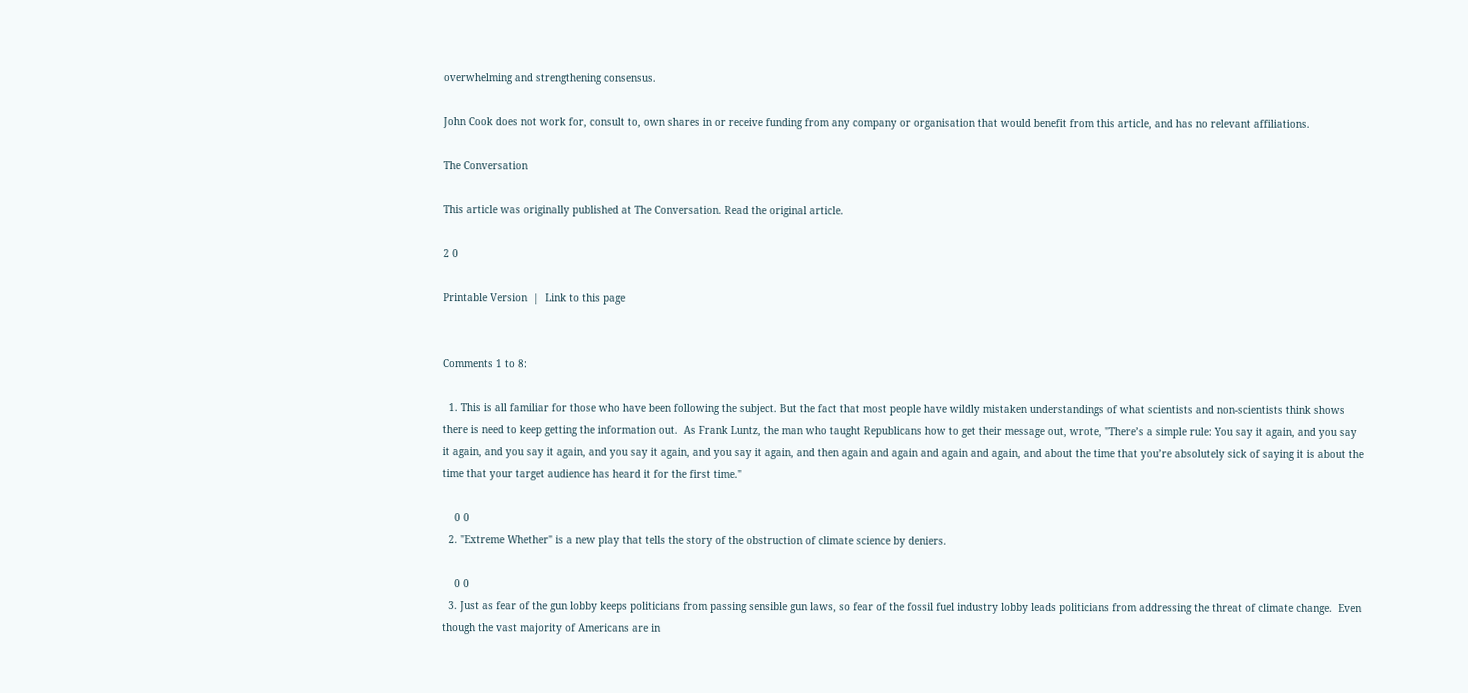overwhelming and strengthening consensus.

John Cook does not work for, consult to, own shares in or receive funding from any company or organisation that would benefit from this article, and has no relevant affiliations.

The Conversation

This article was originally published at The Conversation. Read the original article.

2 0

Printable Version  |  Link to this page


Comments 1 to 8:

  1. This is all familiar for those who have been following the subject. But the fact that most people have wildly mistaken understandings of what scientists and non-scientists think shows there is need to keep getting the information out.  As Frank Luntz, the man who taught Republicans how to get their message out, wrote, "There’s a simple rule: You say it again, and you say it again, and you say it again, and you say it again, and you say it again, and then again and again and again and again, and about the time that you’re absolutely sick of saying it is about the time that your target audience has heard it for the first time."

    0 0
  2. "Extreme Whether" is a new play that tells the story of the obstruction of climate science by deniers.

    0 0
  3. Just as fear of the gun lobby keeps politicians from passing sensible gun laws, so fear of the fossil fuel industry lobby leads politicians from addressing the threat of climate change.  Even though the vast majority of Americans are in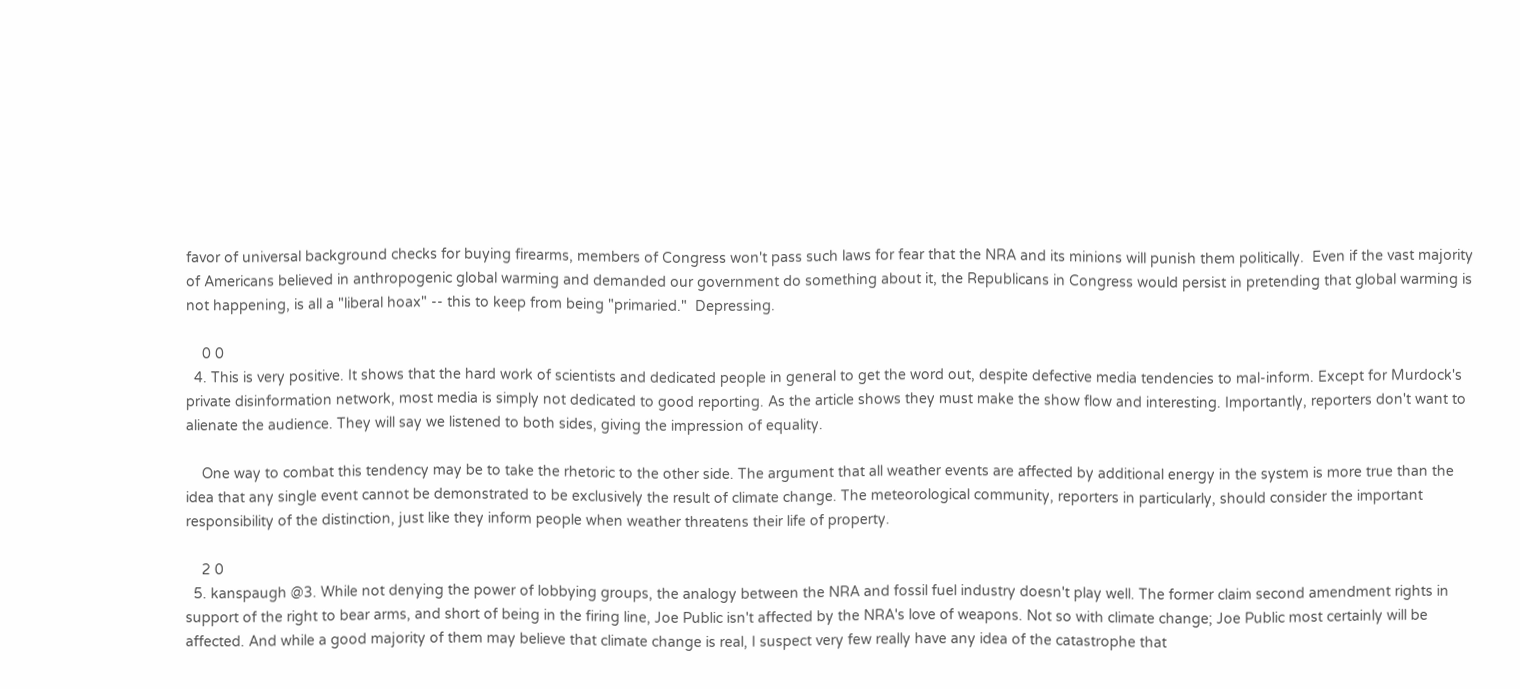favor of universal background checks for buying firearms, members of Congress won't pass such laws for fear that the NRA and its minions will punish them politically.  Even if the vast majority of Americans believed in anthropogenic global warming and demanded our government do something about it, the Republicans in Congress would persist in pretending that global warming is not happening, is all a "liberal hoax" -- this to keep from being "primaried."  Depressing.

    0 0
  4. This is very positive. It shows that the hard work of scientists and dedicated people in general to get the word out, despite defective media tendencies to mal-inform. Except for Murdock's private disinformation network, most media is simply not dedicated to good reporting. As the article shows they must make the show flow and interesting. Importantly, reporters don't want to alienate the audience. They will say we listened to both sides, giving the impression of equality.

    One way to combat this tendency may be to take the rhetoric to the other side. The argument that all weather events are affected by additional energy in the system is more true than the idea that any single event cannot be demonstrated to be exclusively the result of climate change. The meteorological community, reporters in particularly, should consider the important responsibility of the distinction, just like they inform people when weather threatens their life of property.

    2 0
  5. kanspaugh @3. While not denying the power of lobbying groups, the analogy between the NRA and fossil fuel industry doesn't play well. The former claim second amendment rights in support of the right to bear arms, and short of being in the firing line, Joe Public isn't affected by the NRA's love of weapons. Not so with climate change; Joe Public most certainly will be affected. And while a good majority of them may believe that climate change is real, I suspect very few really have any idea of the catastrophe that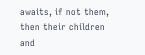awaits, if not them, then their children and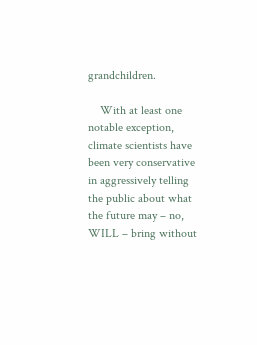grandchildren.

    With at least one notable exception, climate scientists have been very conservative in aggressively telling the public about what the future may – no, WILL – bring without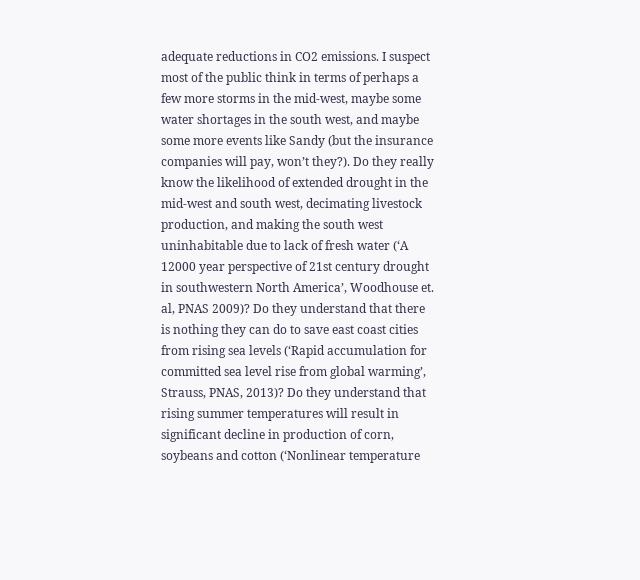adequate reductions in CO2 emissions. I suspect most of the public think in terms of perhaps a few more storms in the mid-west, maybe some water shortages in the south west, and maybe some more events like Sandy (but the insurance companies will pay, won’t they?). Do they really know the likelihood of extended drought in the mid-west and south west, decimating livestock production, and making the south west uninhabitable due to lack of fresh water (‘A 12000 year perspective of 21st century drought in southwestern North America’, Woodhouse et. al, PNAS 2009)? Do they understand that there is nothing they can do to save east coast cities from rising sea levels (‘Rapid accumulation for committed sea level rise from global warming’, Strauss, PNAS, 2013)? Do they understand that rising summer temperatures will result in significant decline in production of corn, soybeans and cotton (‘Nonlinear temperature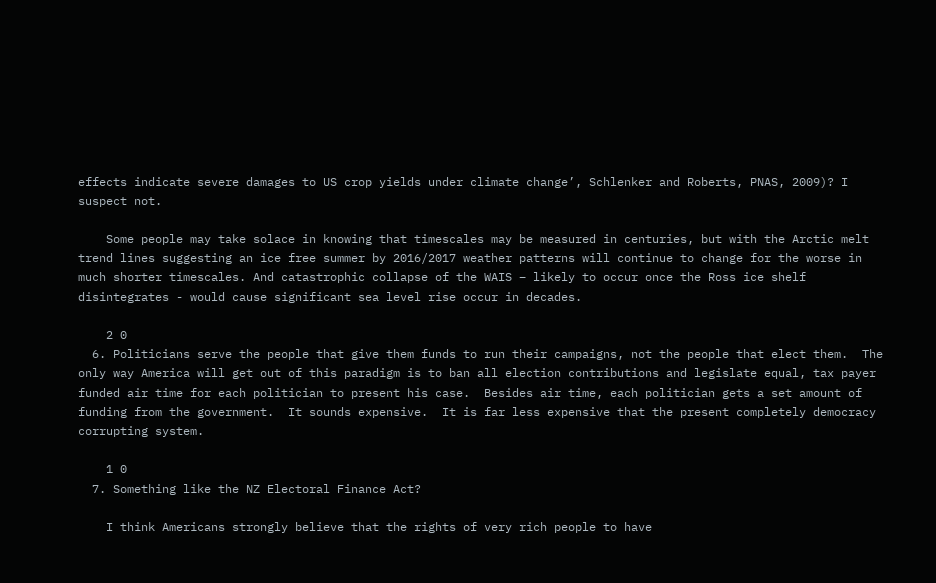effects indicate severe damages to US crop yields under climate change’, Schlenker and Roberts, PNAS, 2009)? I suspect not.

    Some people may take solace in knowing that timescales may be measured in centuries, but with the Arctic melt trend lines suggesting an ice free summer by 2016/2017 weather patterns will continue to change for the worse in much shorter timescales. And catastrophic collapse of the WAIS – likely to occur once the Ross ice shelf disintegrates - would cause significant sea level rise occur in decades.

    2 0
  6. Politicians serve the people that give them funds to run their campaigns, not the people that elect them.  The only way America will get out of this paradigm is to ban all election contributions and legislate equal, tax payer funded air time for each politician to present his case.  Besides air time, each politician gets a set amount of funding from the government.  It sounds expensive.  It is far less expensive that the present completely democracy corrupting system.

    1 0
  7. Something like the NZ Electoral Finance Act?

    I think Americans strongly believe that the rights of very rich people to have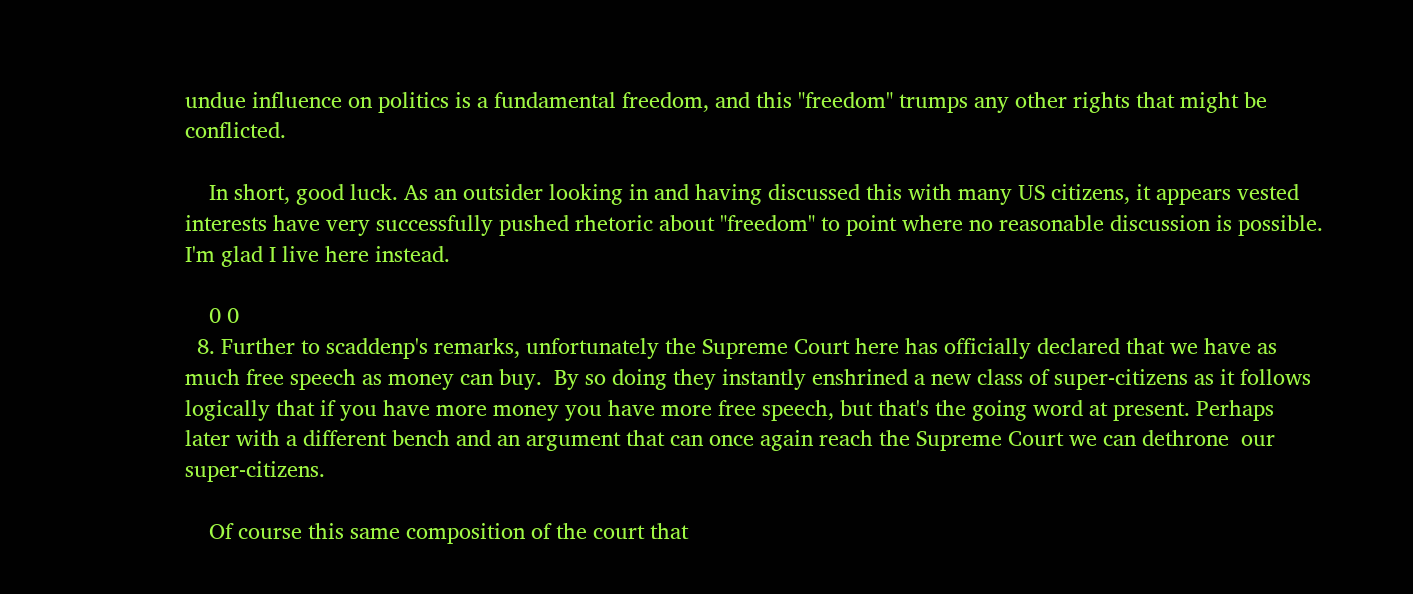undue influence on politics is a fundamental freedom, and this "freedom" trumps any other rights that might be conflicted.

    In short, good luck. As an outsider looking in and having discussed this with many US citizens, it appears vested interests have very successfully pushed rhetoric about "freedom" to point where no reasonable discussion is possible. I'm glad I live here instead.

    0 0
  8. Further to scaddenp's remarks, unfortunately the Supreme Court here has officially declared that we have as much free speech as money can buy.  By so doing they instantly enshrined a new class of super-citizens as it follows logically that if you have more money you have more free speech, but that's the going word at present. Perhaps later with a different bench and an argument that can once again reach the Supreme Court we can dethrone  our super-citizens.

    Of course this same composition of the court that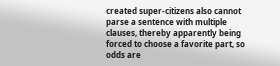created super-citizens also cannot parse a sentence with multiple clauses, thereby apparently being forced to choose a favorite part, so odds are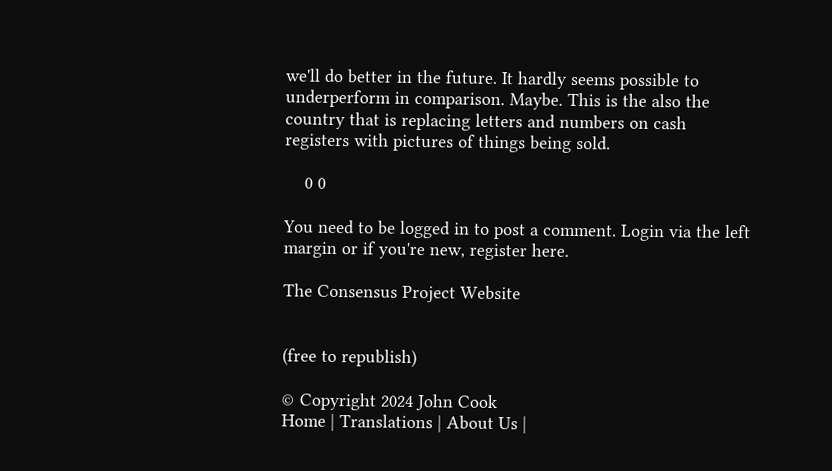we'll do better in the future. It hardly seems possible to underperform in comparison. Maybe. This is the also the country that is replacing letters and numbers on cash registers with pictures of things being sold.

    0 0

You need to be logged in to post a comment. Login via the left margin or if you're new, register here.

The Consensus Project Website


(free to republish)

© Copyright 2024 John Cook
Home | Translations | About Us |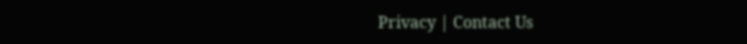Privacy | Contact Us